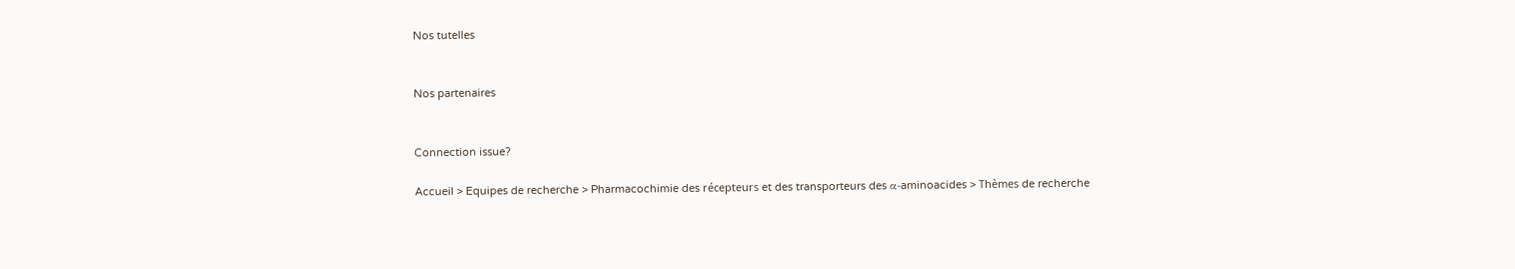Nos tutelles


Nos partenaires


Connection issue?

Accueil > Equipes de recherche > Pharmacochimie des récepteurs et des transporteurs des α-aminoacides > Thèmes de recherche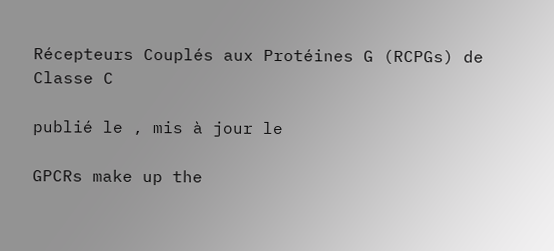Récepteurs Couplés aux Protéines G (RCPGs) de Classe C

publié le , mis à jour le

GPCRs make up the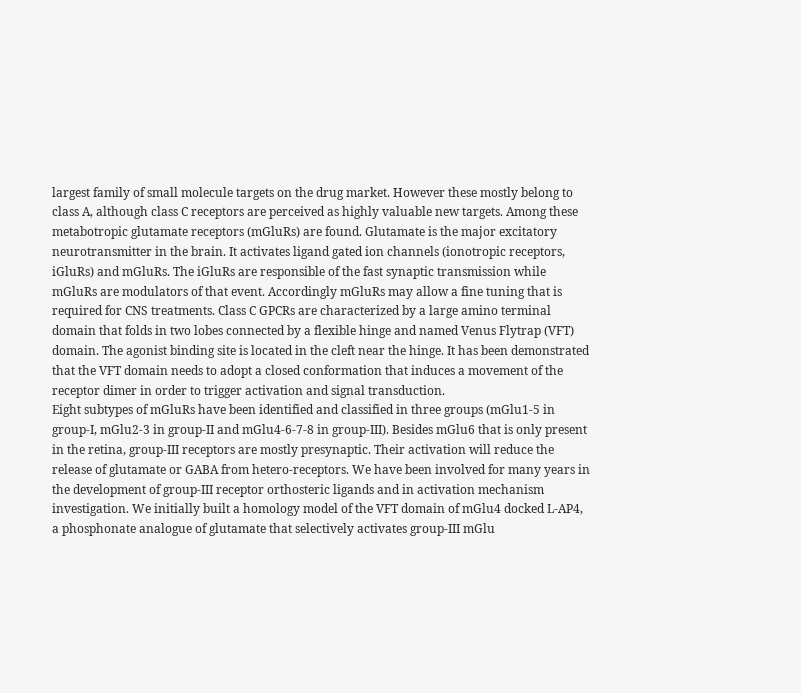largest family of small molecule targets on the drug market. However these mostly belong to class A, although class C receptors are perceived as highly valuable new targets. Among these metabotropic glutamate receptors (mGluRs) are found. Glutamate is the major excitatory neurotransmitter in the brain. It activates ligand gated ion channels (ionotropic receptors, iGluRs) and mGluRs. The iGluRs are responsible of the fast synaptic transmission while mGluRs are modulators of that event. Accordingly mGluRs may allow a fine tuning that is required for CNS treatments. Class C GPCRs are characterized by a large amino terminal domain that folds in two lobes connected by a flexible hinge and named Venus Flytrap (VFT) domain. The agonist binding site is located in the cleft near the hinge. It has been demonstrated that the VFT domain needs to adopt a closed conformation that induces a movement of the receptor dimer in order to trigger activation and signal transduction.
Eight subtypes of mGluRs have been identified and classified in three groups (mGlu1-5 in group-I, mGlu2-3 in group-II and mGlu4-6-7-8 in group-III). Besides mGlu6 that is only present in the retina, group-III receptors are mostly presynaptic. Their activation will reduce the release of glutamate or GABA from hetero-receptors. We have been involved for many years in the development of group-III receptor orthosteric ligands and in activation mechanism investigation. We initially built a homology model of the VFT domain of mGlu4 docked L-AP4, a phosphonate analogue of glutamate that selectively activates group-III mGlu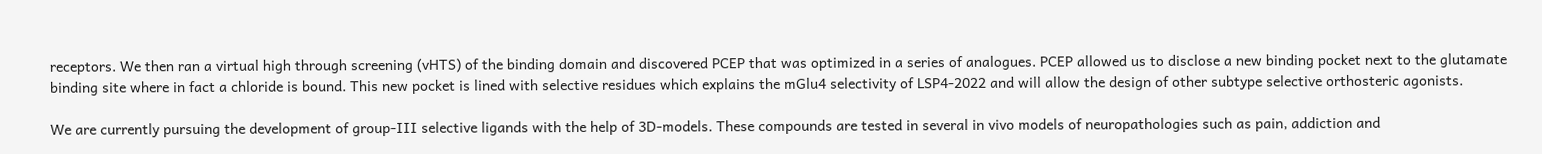receptors. We then ran a virtual high through screening (vHTS) of the binding domain and discovered PCEP that was optimized in a series of analogues. PCEP allowed us to disclose a new binding pocket next to the glutamate binding site where in fact a chloride is bound. This new pocket is lined with selective residues which explains the mGlu4 selectivity of LSP4-2022 and will allow the design of other subtype selective orthosteric agonists.

We are currently pursuing the development of group-III selective ligands with the help of 3D-models. These compounds are tested in several in vivo models of neuropathologies such as pain, addiction and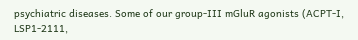psychiatric diseases. Some of our group-III mGluR agonists (ACPT-I, LSP1-2111,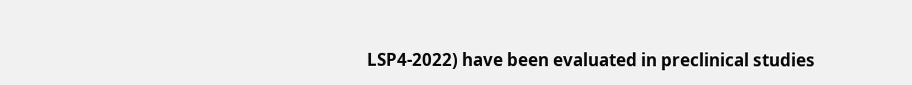LSP4-2022) have been evaluated in preclinical studies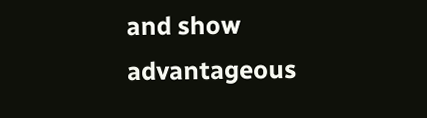and show advantageous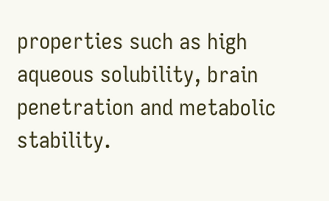properties such as high aqueous solubility, brain penetration and metabolic stability.